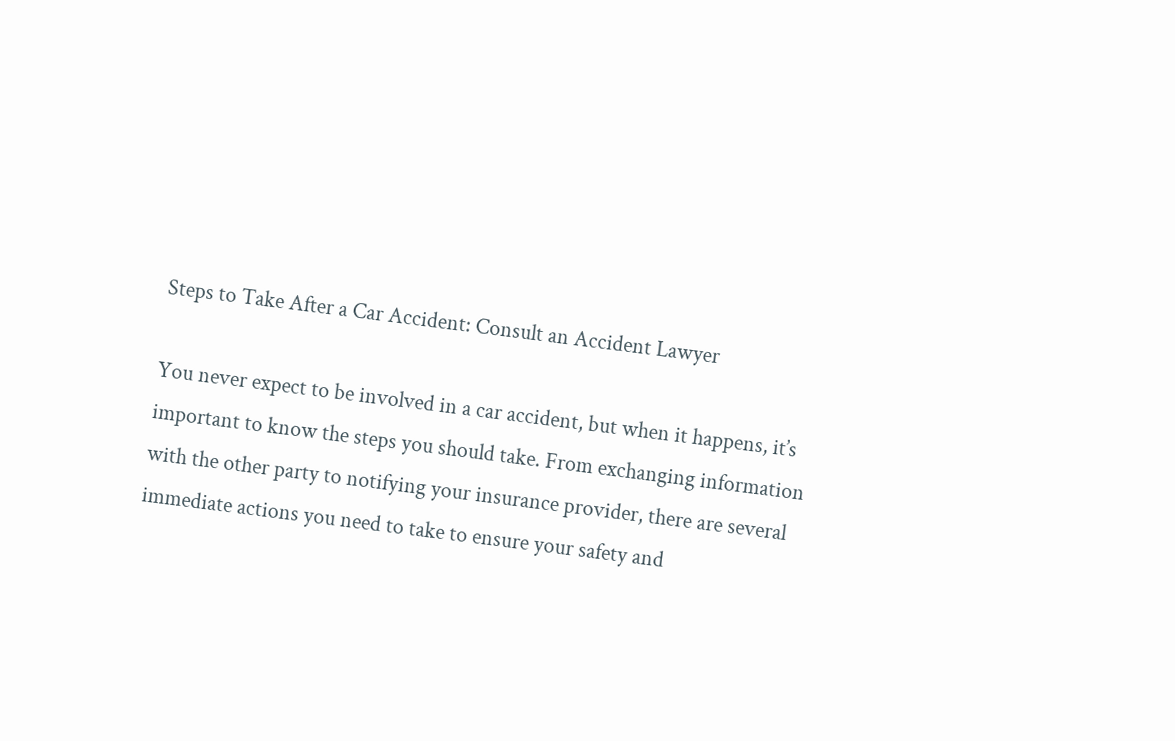Steps to Take After a Car Accident: Consult an Accident Lawyer

You never expect to be involved in a car accident, but when it happens, it’s important to know the steps you should take. From exchanging information with the other party to notifying your insurance provider, there are several immediate actions you need to take to ensure your safety and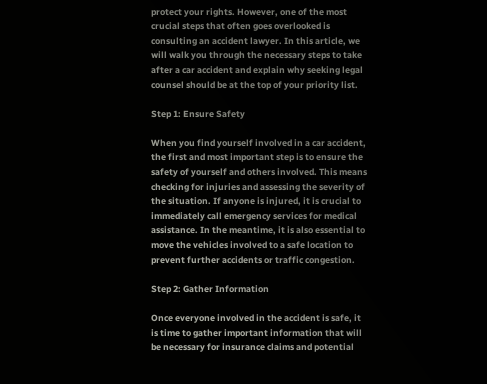protect your rights. However, one of the most crucial steps that often goes overlooked is consulting an accident lawyer. In this article, we will walk you through the necessary steps to take after a car accident and explain why seeking legal counsel should be at the top of your priority list.

Step 1: Ensure Safety

When you find yourself involved in a car accident, the first and most important step is to ensure the safety of yourself and others involved. This means checking for injuries and assessing the severity of the situation. If anyone is injured, it is crucial to immediately call emergency services for medical assistance. In the meantime, it is also essential to move the vehicles involved to a safe location to prevent further accidents or traffic congestion.

Step 2: Gather Information

Once everyone involved in the accident is safe, it is time to gather important information that will be necessary for insurance claims and potential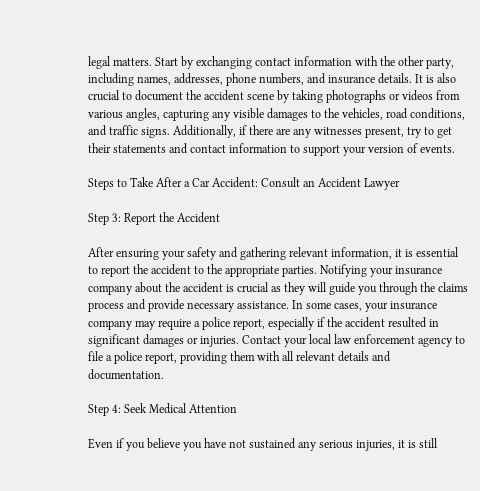legal matters. Start by exchanging contact information with the other party, including names, addresses, phone numbers, and insurance details. It is also crucial to document the accident scene by taking photographs or videos from various angles, capturing any visible damages to the vehicles, road conditions, and traffic signs. Additionally, if there are any witnesses present, try to get their statements and contact information to support your version of events.

Steps to Take After a Car Accident: Consult an Accident Lawyer

Step 3: Report the Accident

After ensuring your safety and gathering relevant information, it is essential to report the accident to the appropriate parties. Notifying your insurance company about the accident is crucial as they will guide you through the claims process and provide necessary assistance. In some cases, your insurance company may require a police report, especially if the accident resulted in significant damages or injuries. Contact your local law enforcement agency to file a police report, providing them with all relevant details and documentation.

Step 4: Seek Medical Attention

Even if you believe you have not sustained any serious injuries, it is still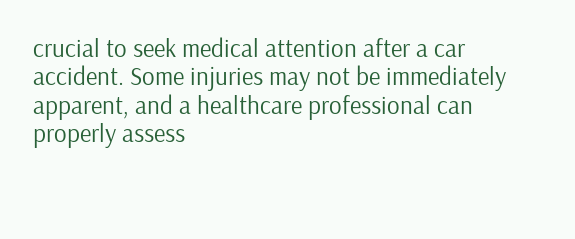crucial to seek medical attention after a car accident. Some injuries may not be immediately apparent, and a healthcare professional can properly assess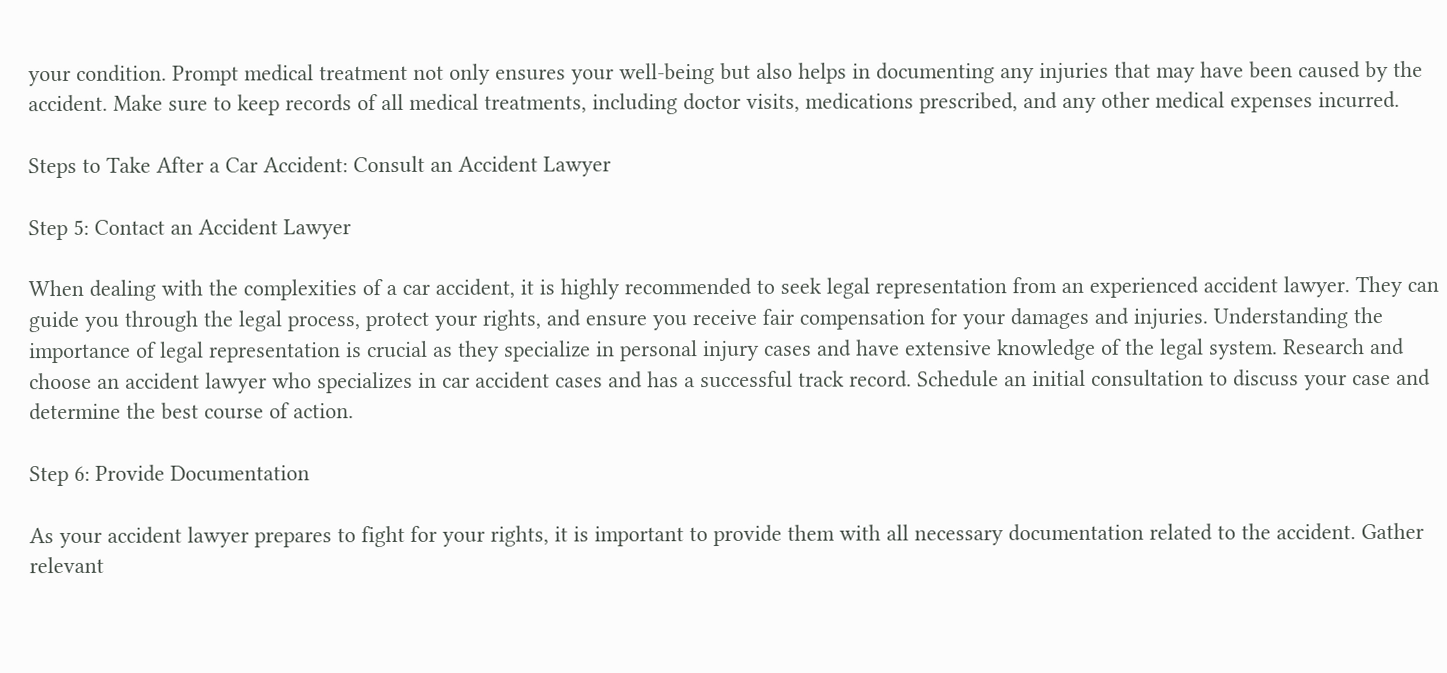your condition. Prompt medical treatment not only ensures your well-being but also helps in documenting any injuries that may have been caused by the accident. Make sure to keep records of all medical treatments, including doctor visits, medications prescribed, and any other medical expenses incurred.

Steps to Take After a Car Accident: Consult an Accident Lawyer

Step 5: Contact an Accident Lawyer

When dealing with the complexities of a car accident, it is highly recommended to seek legal representation from an experienced accident lawyer. They can guide you through the legal process, protect your rights, and ensure you receive fair compensation for your damages and injuries. Understanding the importance of legal representation is crucial as they specialize in personal injury cases and have extensive knowledge of the legal system. Research and choose an accident lawyer who specializes in car accident cases and has a successful track record. Schedule an initial consultation to discuss your case and determine the best course of action.

Step 6: Provide Documentation

As your accident lawyer prepares to fight for your rights, it is important to provide them with all necessary documentation related to the accident. Gather relevant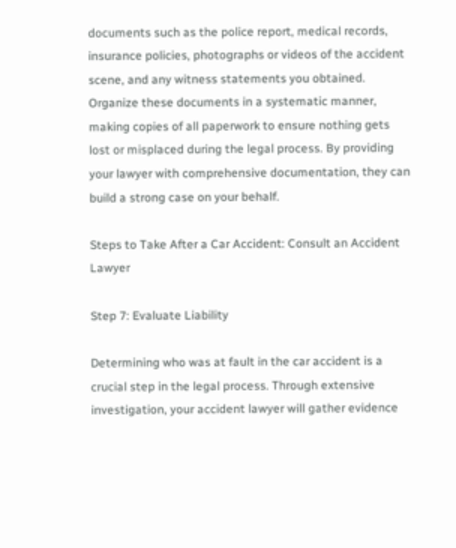documents such as the police report, medical records, insurance policies, photographs or videos of the accident scene, and any witness statements you obtained. Organize these documents in a systematic manner, making copies of all paperwork to ensure nothing gets lost or misplaced during the legal process. By providing your lawyer with comprehensive documentation, they can build a strong case on your behalf.

Steps to Take After a Car Accident: Consult an Accident Lawyer

Step 7: Evaluate Liability

Determining who was at fault in the car accident is a crucial step in the legal process. Through extensive investigation, your accident lawyer will gather evidence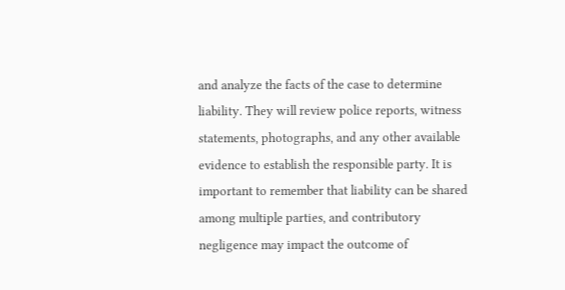and analyze the facts of the case to determine liability. They will review police reports, witness statements, photographs, and any other available evidence to establish the responsible party. It is important to remember that liability can be shared among multiple parties, and contributory negligence may impact the outcome of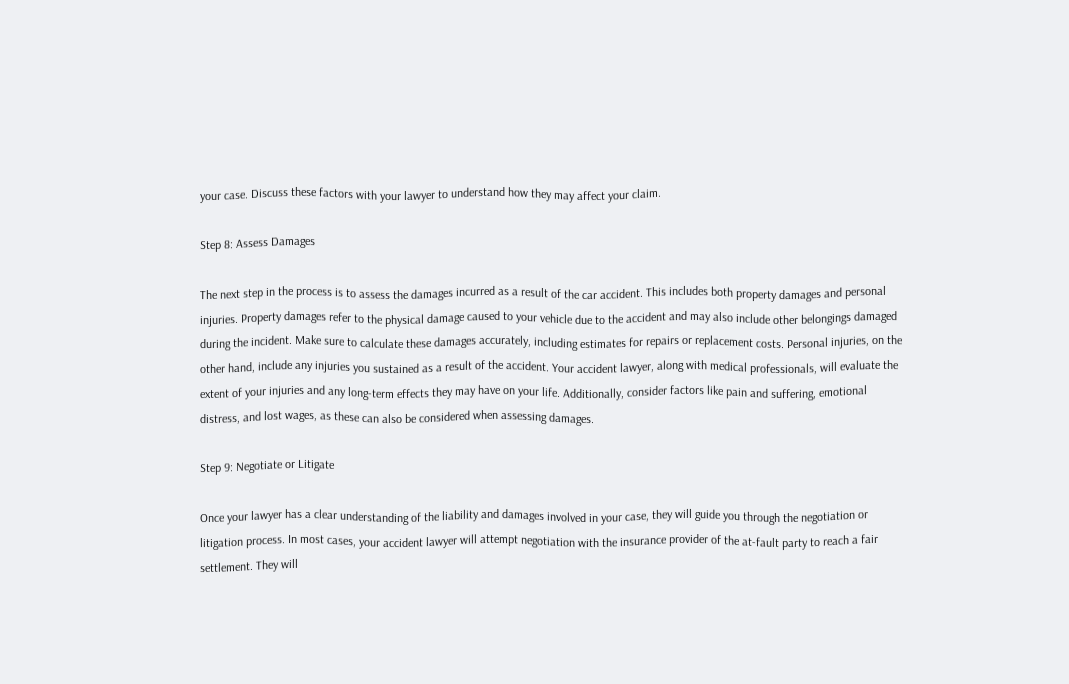your case. Discuss these factors with your lawyer to understand how they may affect your claim.

Step 8: Assess Damages

The next step in the process is to assess the damages incurred as a result of the car accident. This includes both property damages and personal injuries. Property damages refer to the physical damage caused to your vehicle due to the accident and may also include other belongings damaged during the incident. Make sure to calculate these damages accurately, including estimates for repairs or replacement costs. Personal injuries, on the other hand, include any injuries you sustained as a result of the accident. Your accident lawyer, along with medical professionals, will evaluate the extent of your injuries and any long-term effects they may have on your life. Additionally, consider factors like pain and suffering, emotional distress, and lost wages, as these can also be considered when assessing damages.

Step 9: Negotiate or Litigate

Once your lawyer has a clear understanding of the liability and damages involved in your case, they will guide you through the negotiation or litigation process. In most cases, your accident lawyer will attempt negotiation with the insurance provider of the at-fault party to reach a fair settlement. They will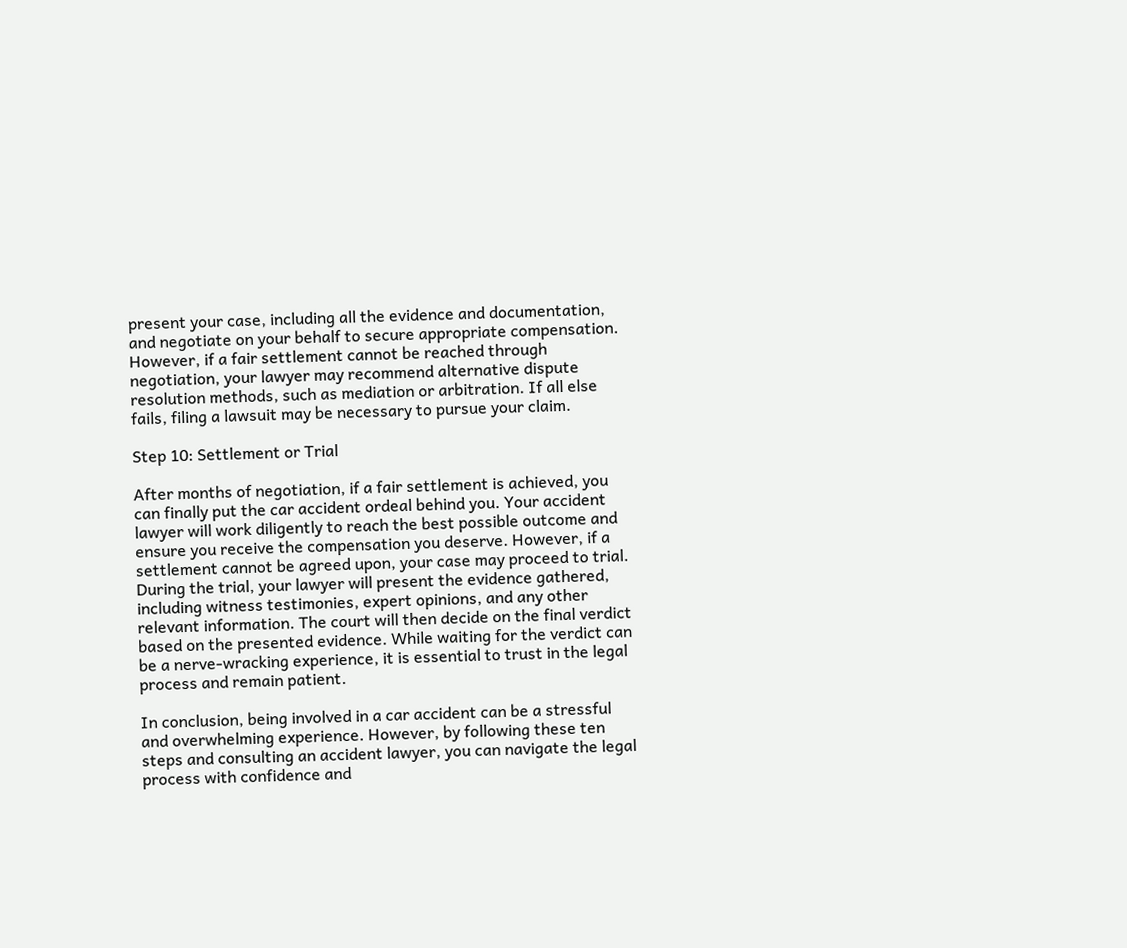present your case, including all the evidence and documentation, and negotiate on your behalf to secure appropriate compensation. However, if a fair settlement cannot be reached through negotiation, your lawyer may recommend alternative dispute resolution methods, such as mediation or arbitration. If all else fails, filing a lawsuit may be necessary to pursue your claim.

Step 10: Settlement or Trial

After months of negotiation, if a fair settlement is achieved, you can finally put the car accident ordeal behind you. Your accident lawyer will work diligently to reach the best possible outcome and ensure you receive the compensation you deserve. However, if a settlement cannot be agreed upon, your case may proceed to trial. During the trial, your lawyer will present the evidence gathered, including witness testimonies, expert opinions, and any other relevant information. The court will then decide on the final verdict based on the presented evidence. While waiting for the verdict can be a nerve-wracking experience, it is essential to trust in the legal process and remain patient.

In conclusion, being involved in a car accident can be a stressful and overwhelming experience. However, by following these ten steps and consulting an accident lawyer, you can navigate the legal process with confidence and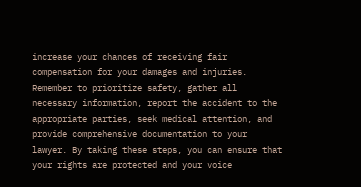increase your chances of receiving fair compensation for your damages and injuries. Remember to prioritize safety, gather all necessary information, report the accident to the appropriate parties, seek medical attention, and provide comprehensive documentation to your lawyer. By taking these steps, you can ensure that your rights are protected and your voice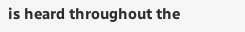is heard throughout the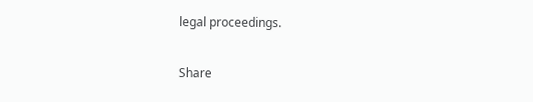legal proceedings.

Share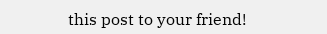this post to your friend!